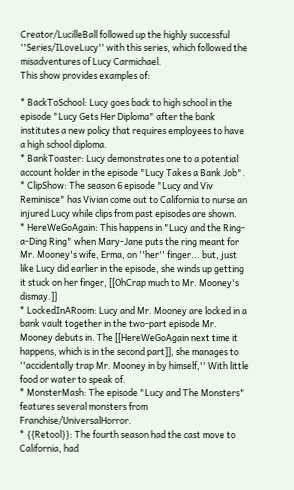Creator/LucilleBall followed up the highly successful ''Series/ILoveLucy'' with this series, which followed the misadventures of Lucy Carmichael.
This show provides examples of:

* BackToSchool: Lucy goes back to high school in the episode "Lucy Gets Her Diploma" after the bank institutes a new policy that requires employees to have a high school diploma.
* BankToaster: Lucy demonstrates one to a potential account holder in the episode "Lucy Takes a Bank Job".
* ClipShow: The season 6 episode "Lucy and Viv Reminisce" has Vivian come out to California to nurse an injured Lucy while clips from past episodes are shown.
* HereWeGoAgain: This happens in "Lucy and the Ring-a-Ding Ring" when Mary-Jane puts the ring meant for Mr. Mooney's wife, Erma, on ''her'' finger... but, just like Lucy did earlier in the episode, she winds up getting it stuck on her finger, [[OhCrap much to Mr. Mooney's dismay.]]
* LockedInARoom: Lucy and Mr. Mooney are locked in a bank vault together in the two-part episode Mr. Mooney debuts in. The [[HereWeGoAgain next time it happens, which is in the second part]], she manages to ''accidentally trap Mr. Mooney in by himself,'' With little food or water to speak of.
* MonsterMash: The episode "Lucy and The Monsters" features several monsters from Franchise/UniversalHorror.
* {{Retool}}: The fourth season had the cast move to California, had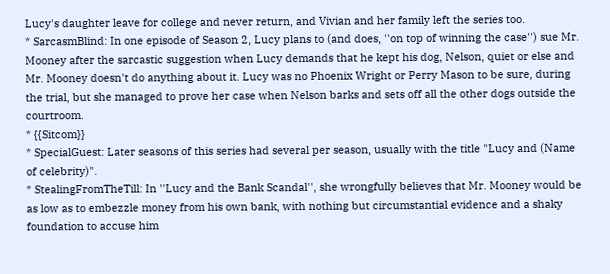Lucy's daughter leave for college and never return, and Vivian and her family left the series too.
* SarcasmBlind: In one episode of Season 2, Lucy plans to (and does, ''on top of winning the case'') sue Mr. Mooney after the sarcastic suggestion when Lucy demands that he kept his dog, Nelson, quiet or else and Mr. Mooney doesn't do anything about it. Lucy was no Phoenix Wright or Perry Mason to be sure, during the trial, but she managed to prove her case when Nelson barks and sets off all the other dogs outside the courtroom.
* {{Sitcom}}
* SpecialGuest: Later seasons of this series had several per season, usually with the title "Lucy and (Name of celebrity)".
* StealingFromTheTill: In ''Lucy and the Bank Scandal'', she wrongfully believes that Mr. Mooney would be as low as to embezzle money from his own bank, with nothing but circumstantial evidence and a shaky foundation to accuse him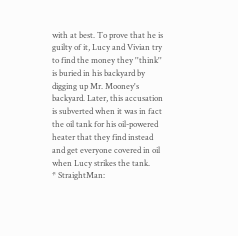with at best. To prove that he is guilty of it, Lucy and Vivian try to find the money they ''think'' is buried in his backyard by digging up Mr. Mooney's backyard. Later, this accusation is subverted when it was in fact the oil tank for his oil-powered heater that they find instead and get everyone covered in oil when Lucy strikes the tank.
* StraightMan: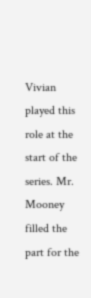Vivian played this role at the start of the series. Mr. Mooney filled the part for the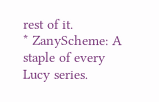rest of it.
* ZanyScheme: A staple of every Lucy series.